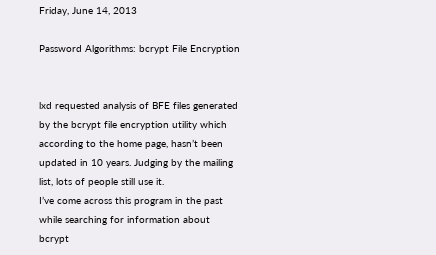Friday, June 14, 2013

Password Algorithms: bcrypt File Encryption


lxd requested analysis of BFE files generated by the bcrypt file encryption utility which according to the home page, hasn’t been updated in 10 years. Judging by the mailing list, lots of people still use it.
I’ve come across this program in the past while searching for information about bcrypt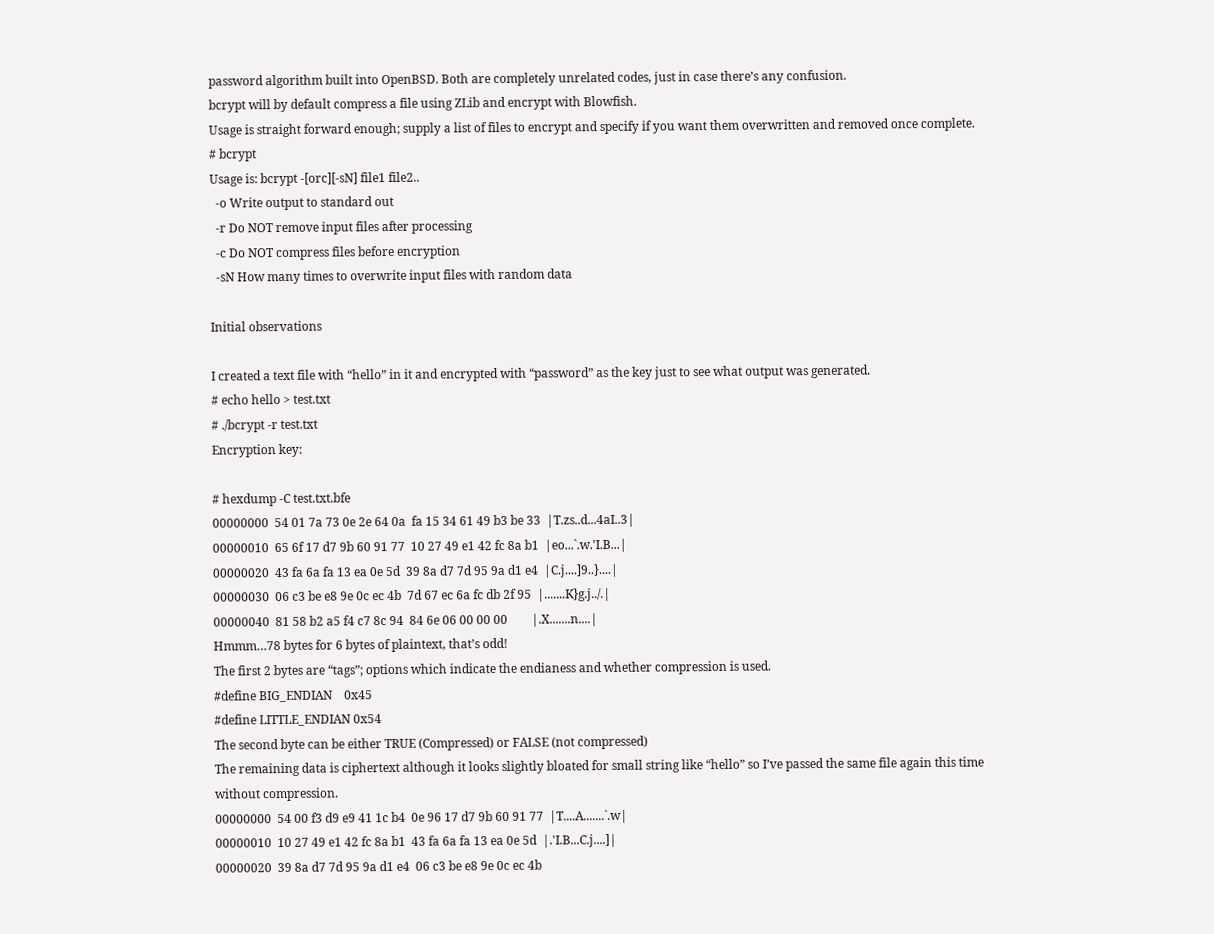password algorithm built into OpenBSD. Both are completely unrelated codes, just in case there’s any confusion.
bcrypt will by default compress a file using ZLib and encrypt with Blowfish.
Usage is straight forward enough; supply a list of files to encrypt and specify if you want them overwritten and removed once complete.
# bcrypt
Usage is: bcrypt -[orc][-sN] file1 file2..
  -o Write output to standard out
  -r Do NOT remove input files after processing
  -c Do NOT compress files before encryption
  -sN How many times to overwrite input files with random data

Initial observations

I created a text file with “hello” in it and encrypted with “password” as the key just to see what output was generated.
# echo hello > test.txt
# ./bcrypt -r test.txt
Encryption key:

# hexdump -C test.txt.bfe
00000000  54 01 7a 73 0e 2e 64 0a  fa 15 34 61 49 b3 be 33  |T.zs..d...4aI..3|
00000010  65 6f 17 d7 9b 60 91 77  10 27 49 e1 42 fc 8a b1  |eo...`.w.'I.B...|
00000020  43 fa 6a fa 13 ea 0e 5d  39 8a d7 7d 95 9a d1 e4  |C.j....]9..}....|
00000030  06 c3 be e8 9e 0c ec 4b  7d 67 ec 6a fc db 2f 95  |.......K}g.j../.|
00000040  81 58 b2 a5 f4 c7 8c 94  84 6e 06 00 00 00        |.X.......n....|
Hmmm…78 bytes for 6 bytes of plaintext, that’s odd!
The first 2 bytes are “tags”; options which indicate the endianess and whether compression is used.
#define BIG_ENDIAN    0x45
#define LITTLE_ENDIAN 0x54
The second byte can be either TRUE (Compressed) or FALSE (not compressed)
The remaining data is ciphertext although it looks slightly bloated for small string like “hello” so I’ve passed the same file again this time without compression.
00000000  54 00 f3 d9 e9 41 1c b4  0e 96 17 d7 9b 60 91 77  |T....A.......`.w|
00000010  10 27 49 e1 42 fc 8a b1  43 fa 6a fa 13 ea 0e 5d  |.'I.B...C.j....]|
00000020  39 8a d7 7d 95 9a d1 e4  06 c3 be e8 9e 0c ec 4b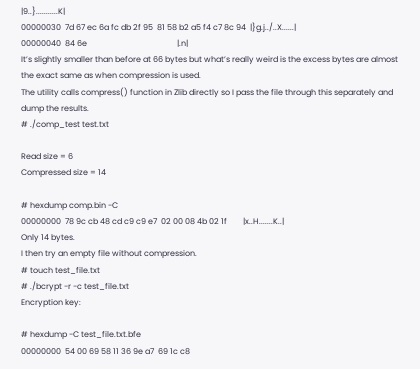|9..}...........K|
00000030  7d 67 ec 6a fc db 2f 95  81 58 b2 a5 f4 c7 8c 94  |}g.j../..X......|
00000040  84 6e                                             |.n|
It’s slightly smaller than before at 66 bytes but what’s really weird is the excess bytes are almost the exact same as when compression is used.
The utility calls compress() function in Zlib directly so I pass the file through this separately and dump the results.
# ./comp_test test.txt

Read size = 6
Compressed size = 14

# hexdump comp.bin -C
00000000  78 9c cb 48 cd c9 c9 e7  02 00 08 4b 02 1f        |x..H.......K..|
Only 14 bytes.
I then try an empty file without compression.
# touch test_file.txt
# ./bcrypt -r -c test_file.txt
Encryption key:

# hexdump -C test_file.txt.bfe
00000000  54 00 69 58 11 36 9e a7  69 1c c8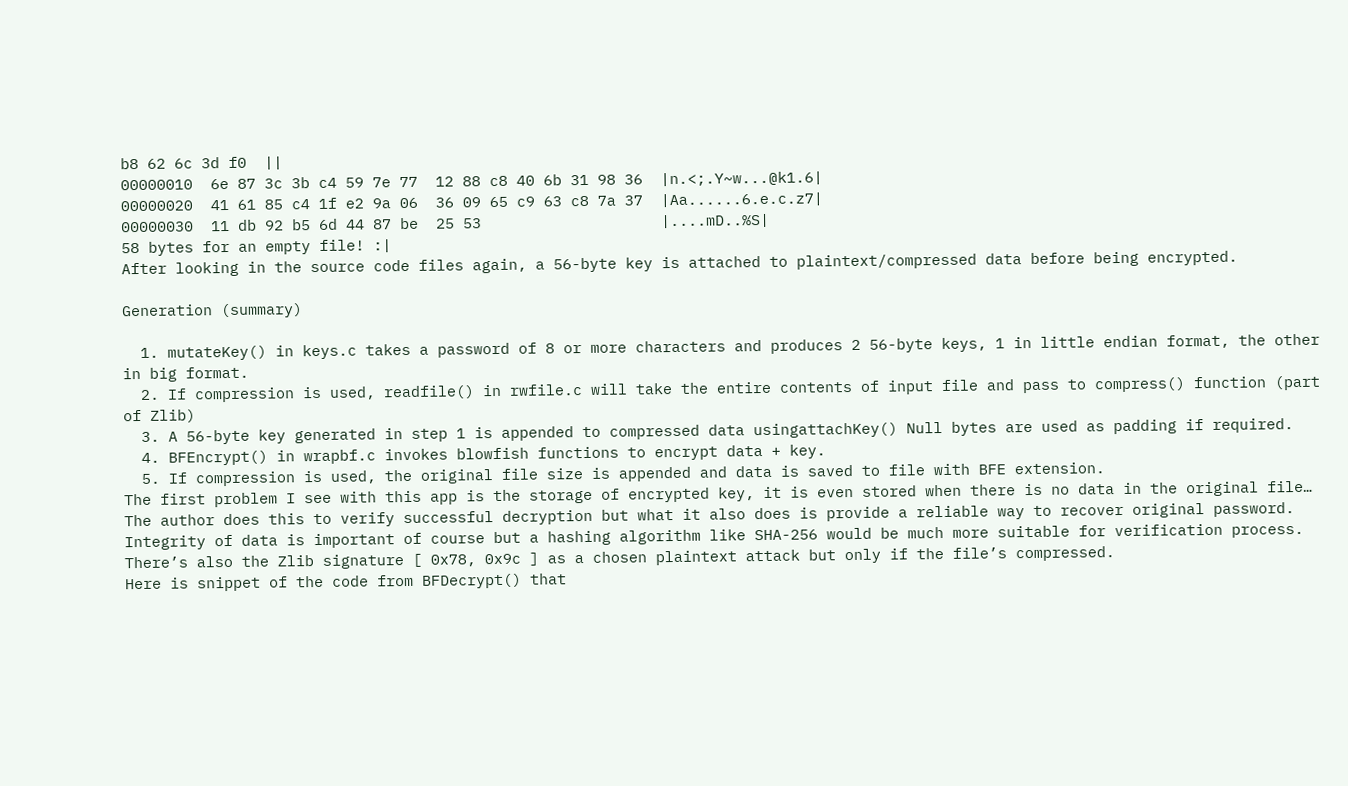b8 62 6c 3d f0  ||
00000010  6e 87 3c 3b c4 59 7e 77  12 88 c8 40 6b 31 98 36  |n.<;.Y~w...@k1.6|
00000020  41 61 85 c4 1f e2 9a 06  36 09 65 c9 63 c8 7a 37  |Aa......6.e.c.z7|
00000030  11 db 92 b5 6d 44 87 be  25 53                    |....mD..%S|
58 bytes for an empty file! :|
After looking in the source code files again, a 56-byte key is attached to plaintext/compressed data before being encrypted.

Generation (summary)

  1. mutateKey() in keys.c takes a password of 8 or more characters and produces 2 56-byte keys, 1 in little endian format, the other in big format.
  2. If compression is used, readfile() in rwfile.c will take the entire contents of input file and pass to compress() function (part of Zlib)
  3. A 56-byte key generated in step 1 is appended to compressed data usingattachKey() Null bytes are used as padding if required.
  4. BFEncrypt() in wrapbf.c invokes blowfish functions to encrypt data + key.
  5. If compression is used, the original file size is appended and data is saved to file with BFE extension.
The first problem I see with this app is the storage of encrypted key, it is even stored when there is no data in the original file…
The author does this to verify successful decryption but what it also does is provide a reliable way to recover original password.
Integrity of data is important of course but a hashing algorithm like SHA-256 would be much more suitable for verification process.
There’s also the Zlib signature [ 0x78, 0x9c ] as a chosen plaintext attack but only if the file’s compressed.
Here is snippet of the code from BFDecrypt() that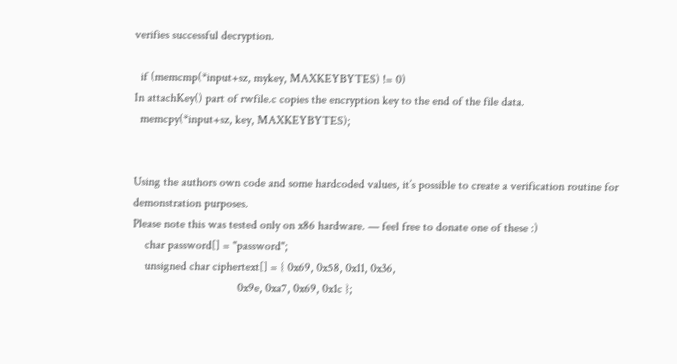verifies successful decryption.

  if (memcmp(*input+sz, mykey, MAXKEYBYTES) != 0)
In attachKey() part of rwfile.c copies the encryption key to the end of the file data.
  memcpy(*input+sz, key, MAXKEYBYTES);


Using the authors own code and some hardcoded values, it’s possible to create a verification routine for demonstration purposes.
Please note this was tested only on x86 hardware. — feel free to donate one of these :)
    char password[] = "password";
    unsigned char ciphertext[] = { 0x69, 0x58, 0x11, 0x36,
                                   0x9e, 0xa7, 0x69, 0x1c };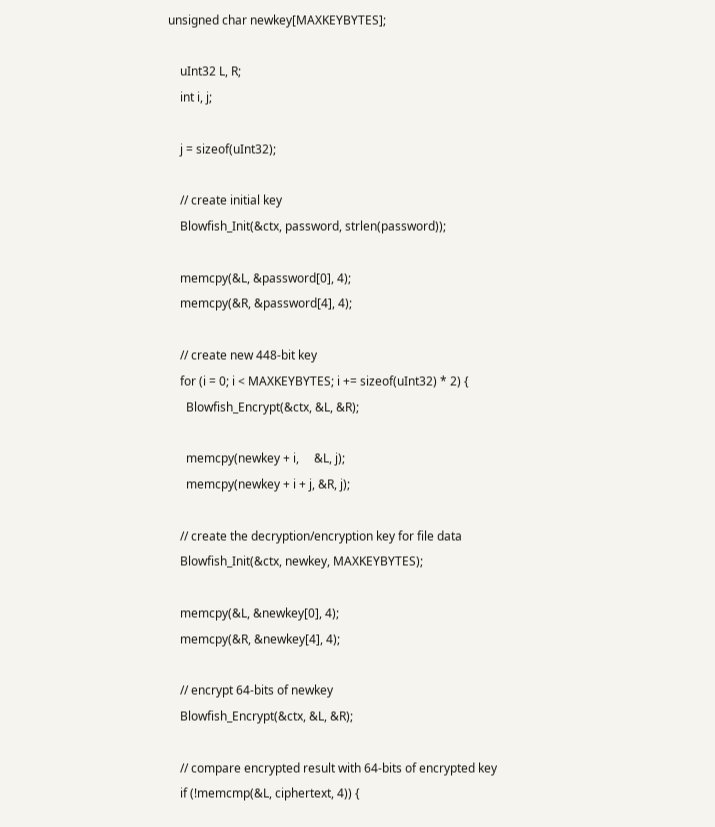unsigned char newkey[MAXKEYBYTES];

    uInt32 L, R;
    int i, j;

    j = sizeof(uInt32);

    // create initial key
    Blowfish_Init(&ctx, password, strlen(password));

    memcpy(&L, &password[0], 4);
    memcpy(&R, &password[4], 4);

    // create new 448-bit key
    for (i = 0; i < MAXKEYBYTES; i += sizeof(uInt32) * 2) {
      Blowfish_Encrypt(&ctx, &L, &R);

      memcpy(newkey + i,     &L, j);
      memcpy(newkey + i + j, &R, j);

    // create the decryption/encryption key for file data
    Blowfish_Init(&ctx, newkey, MAXKEYBYTES);

    memcpy(&L, &newkey[0], 4);
    memcpy(&R, &newkey[4], 4);

    // encrypt 64-bits of newkey
    Blowfish_Encrypt(&ctx, &L, &R);

    // compare encrypted result with 64-bits of encrypted key
    if (!memcmp(&L, ciphertext, 4)) {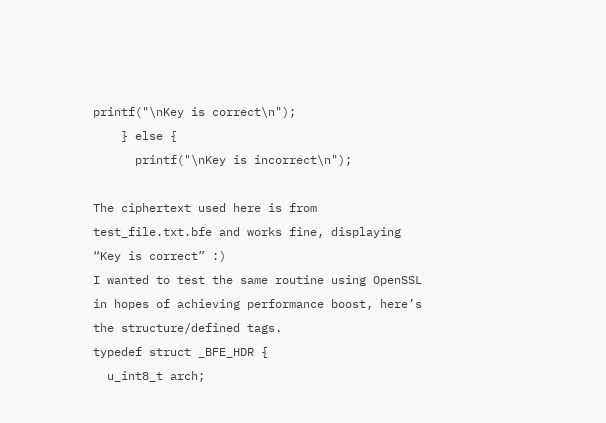printf("\nKey is correct\n");
    } else {
      printf("\nKey is incorrect\n");

The ciphertext used here is from test_file.txt.bfe and works fine, displaying “Key is correct” :)
I wanted to test the same routine using OpenSSL in hopes of achieving performance boost, here’s the structure/defined tags.
typedef struct _BFE_HDR {
  u_int8_t arch;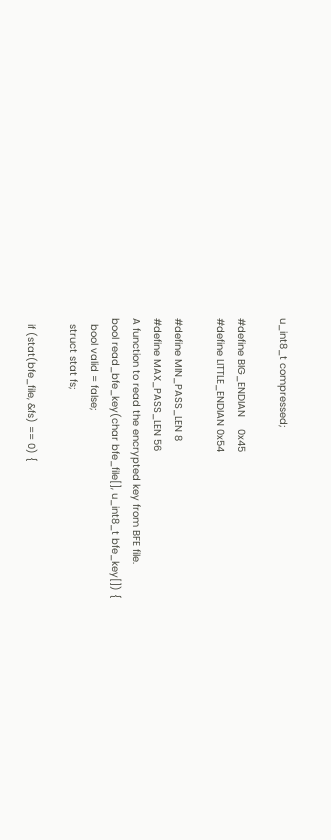u_int8_t compressed;

#define BIG_ENDIAN    0x45
#define LITTLE_ENDIAN 0x54

#define MIN_PASS_LEN 8
#define MAX_PASS_LEN 56
A function to read the encrypted key from BFE file.
bool read_bfe_key(char bfe_file[], u_int8_t bfe_key[]) {
  bool valid = false;
  struct stat fs;

  if (stat(bfe_file, &fs) == 0) {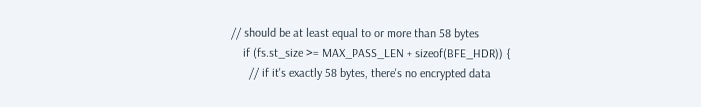// should be at least equal to or more than 58 bytes
    if (fs.st_size >= MAX_PASS_LEN + sizeof(BFE_HDR)) {
      // if it's exactly 58 bytes, there's no encrypted data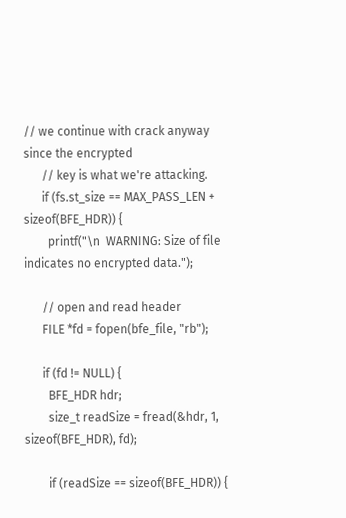// we continue with crack anyway since the encrypted
      // key is what we're attacking.
      if (fs.st_size == MAX_PASS_LEN + sizeof(BFE_HDR)) {
        printf("\n  WARNING: Size of file indicates no encrypted data.");

      // open and read header
      FILE *fd = fopen(bfe_file, "rb");

      if (fd != NULL) {
        BFE_HDR hdr;
        size_t readSize = fread(&hdr, 1, sizeof(BFE_HDR), fd);

        if (readSize == sizeof(BFE_HDR)) {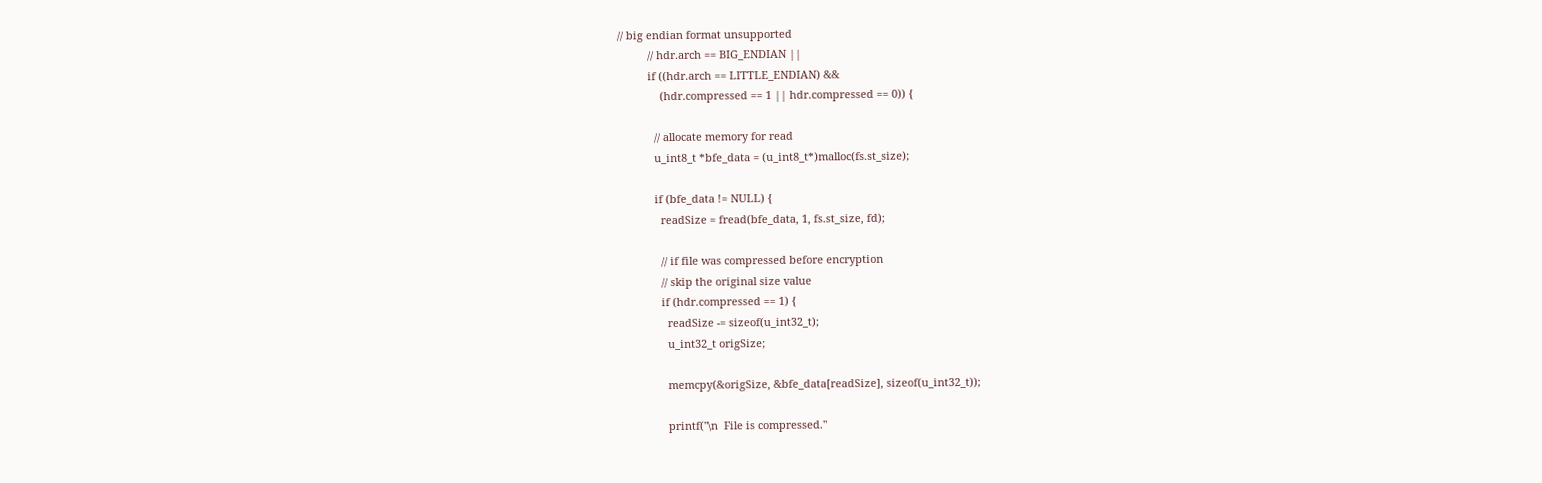// big endian format unsupported
          // hdr.arch == BIG_ENDIAN ||
          if ((hdr.arch == LITTLE_ENDIAN) &&
              (hdr.compressed == 1 || hdr.compressed == 0)) {

            // allocate memory for read
            u_int8_t *bfe_data = (u_int8_t*)malloc(fs.st_size);

            if (bfe_data != NULL) {
              readSize = fread(bfe_data, 1, fs.st_size, fd);

              // if file was compressed before encryption
              // skip the original size value
              if (hdr.compressed == 1) {
                readSize -= sizeof(u_int32_t);
                u_int32_t origSize;

                memcpy(&origSize, &bfe_data[readSize], sizeof(u_int32_t));

                printf("\n  File is compressed."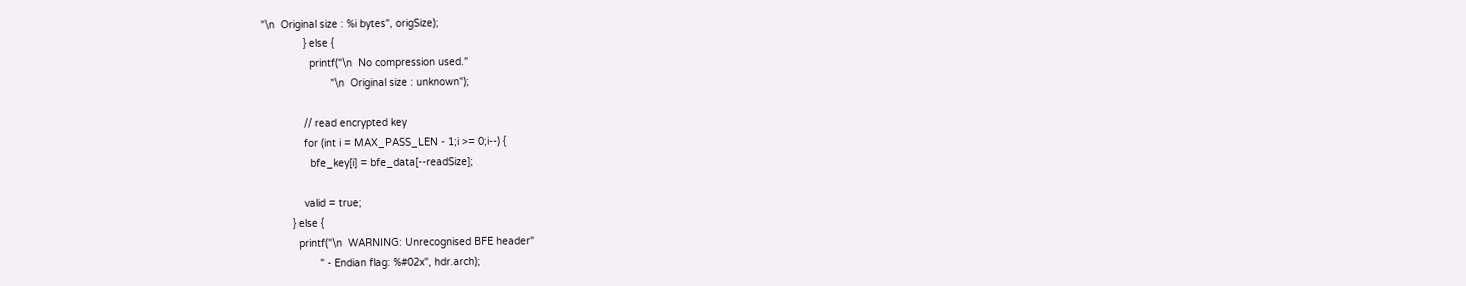"\n  Original size : %i bytes", origSize);
              } else {
                printf("\n  No compression used."
                       "\n  Original size : unknown");

              // read encrypted key
              for (int i = MAX_PASS_LEN - 1;i >= 0;i--) {
                bfe_key[i] = bfe_data[--readSize];

              valid = true;
          } else {
            printf("\n  WARNING: Unrecognised BFE header"
                   " - Endian flag: %#02x", hdr.arch);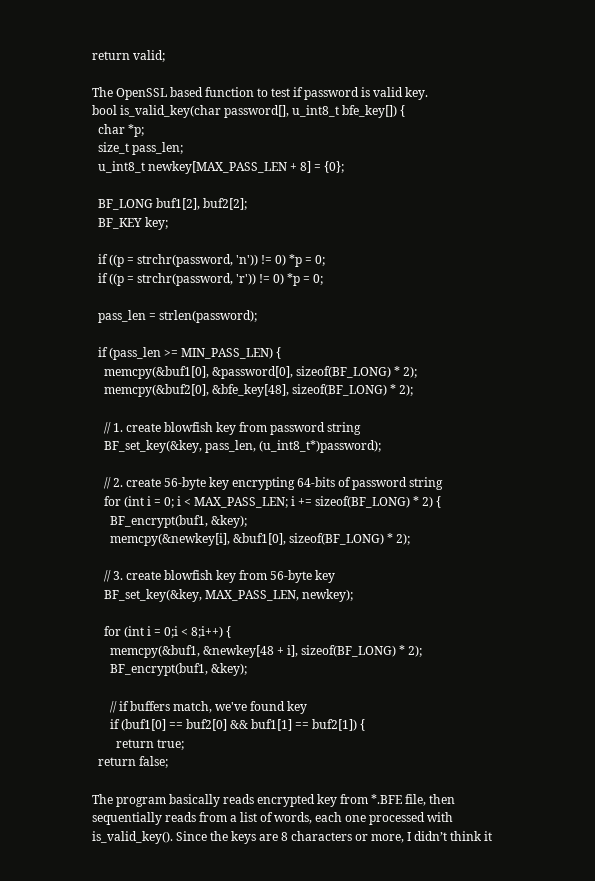return valid;

The OpenSSL based function to test if password is valid key.
bool is_valid_key(char password[], u_int8_t bfe_key[]) {
  char *p;
  size_t pass_len;
  u_int8_t newkey[MAX_PASS_LEN + 8] = {0};

  BF_LONG buf1[2], buf2[2];
  BF_KEY key;

  if ((p = strchr(password, 'n')) != 0) *p = 0;
  if ((p = strchr(password, 'r')) != 0) *p = 0;

  pass_len = strlen(password);

  if (pass_len >= MIN_PASS_LEN) {
    memcpy(&buf1[0], &password[0], sizeof(BF_LONG) * 2);
    memcpy(&buf2[0], &bfe_key[48], sizeof(BF_LONG) * 2);

    // 1. create blowfish key from password string
    BF_set_key(&key, pass_len, (u_int8_t*)password);

    // 2. create 56-byte key encrypting 64-bits of password string
    for (int i = 0; i < MAX_PASS_LEN; i += sizeof(BF_LONG) * 2) {
      BF_encrypt(buf1, &key);
      memcpy(&newkey[i], &buf1[0], sizeof(BF_LONG) * 2);

    // 3. create blowfish key from 56-byte key
    BF_set_key(&key, MAX_PASS_LEN, newkey);

    for (int i = 0;i < 8;i++) {
      memcpy(&buf1, &newkey[48 + i], sizeof(BF_LONG) * 2);
      BF_encrypt(buf1, &key);

      // if buffers match, we've found key
      if (buf1[0] == buf2[0] && buf1[1] == buf2[1]) {
        return true;
  return false;

The program basically reads encrypted key from *.BFE file, then sequentially reads from a list of words, each one processed with is_valid_key(). Since the keys are 8 characters or more, I didn’t think it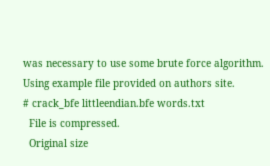was necessary to use some brute force algorithm.
Using example file provided on authors site.
# crack_bfe littleendian.bfe words.txt
  File is compressed.
  Original size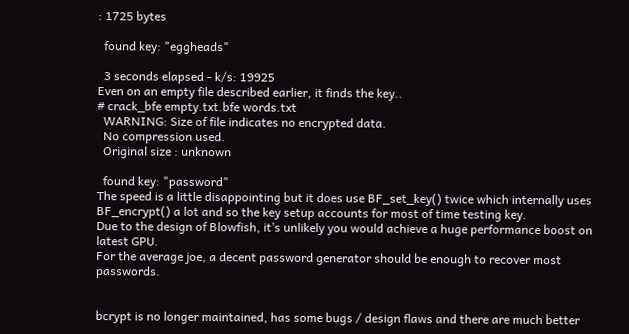: 1725 bytes

  found key: "eggheads"

  3 seconds elapsed - k/s: 19925
Even on an empty file described earlier, it finds the key..
# crack_bfe empty.txt.bfe words.txt
  WARNING: Size of file indicates no encrypted data.
  No compression used.
  Original size : unknown

  found key: "password"
The speed is a little disappointing but it does use BF_set_key() twice which internally uses BF_encrypt() a lot and so the key setup accounts for most of time testing key.
Due to the design of Blowfish, it’s unlikely you would achieve a huge performance boost on latest GPU.
For the average joe, a decent password generator should be enough to recover most passwords.


bcrypt is no longer maintained, has some bugs / design flaws and there are much better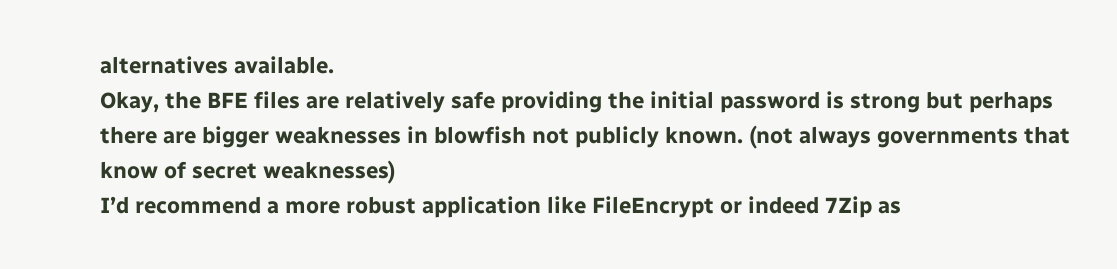alternatives available.
Okay, the BFE files are relatively safe providing the initial password is strong but perhaps there are bigger weaknesses in blowfish not publicly known. (not always governments that know of secret weaknesses)
I’d recommend a more robust application like FileEncrypt or indeed 7Zip as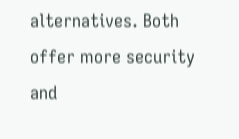alternatives. Both offer more security and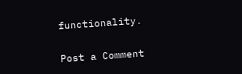functionality.


Post a Comment